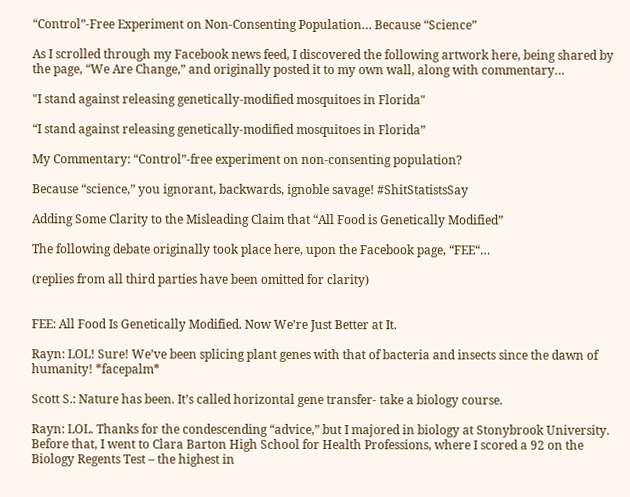“Control”-Free Experiment on Non-Consenting Population… Because “Science”

As I scrolled through my Facebook news feed, I discovered the following artwork here, being shared by the page, “We Are Change,” and originally posted it to my own wall, along with commentary…

"I stand against releasing genetically-modified mosquitoes in Florida"

“I stand against releasing genetically-modified mosquitoes in Florida”

My Commentary: “Control”-free experiment on non-consenting population?

Because “science,” you ignorant, backwards, ignoble savage! #ShitStatistsSay

Adding Some Clarity to the Misleading Claim that “All Food is Genetically Modified”

The following debate originally took place here, upon the Facebook page, “FEE“…

(replies from all third parties have been omitted for clarity)


FEE: All Food Is Genetically Modified. Now We’re Just Better at It.

Rayn: LOL! Sure! We’ve been splicing plant genes with that of bacteria and insects since the dawn of humanity! *facepalm*

Scott S.: Nature has been. It’s called horizontal gene transfer- take a biology course.

Rayn: LOL. Thanks for the condescending “advice,” but I majored in biology at Stonybrook University. Before that, I went to Clara Barton High School for Health Professions, where I scored a 92 on the Biology Regents Test – the highest in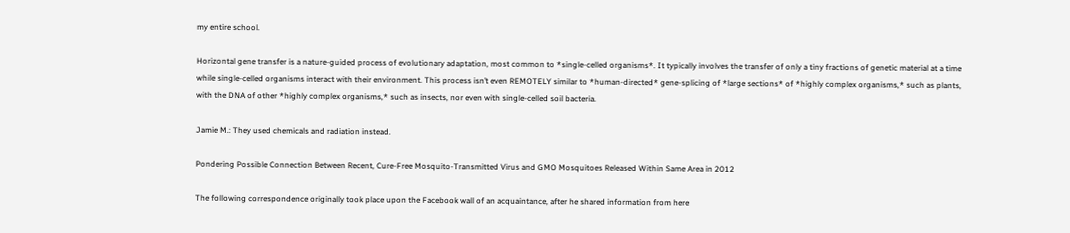my entire school.

Horizontal gene transfer is a nature-guided process of evolutionary adaptation, most common to *single-celled organisms*. It typically involves the transfer of only a tiny fractions of genetic material at a time while single-celled organisms interact with their environment. This process isn’t even REMOTELY similar to *human-directed* gene-splicing of *large sections* of *highly complex organisms,* such as plants, with the DNA of other *highly complex organisms,* such as insects, nor even with single-celled soil bacteria.

Jamie M.: They used chemicals and radiation instead.

Pondering Possible Connection Between Recent, Cure-Free Mosquito-Transmitted Virus and GMO Mosquitoes Released Within Same Area in 2012

The following correspondence originally took place upon the Facebook wall of an acquaintance, after he shared information from here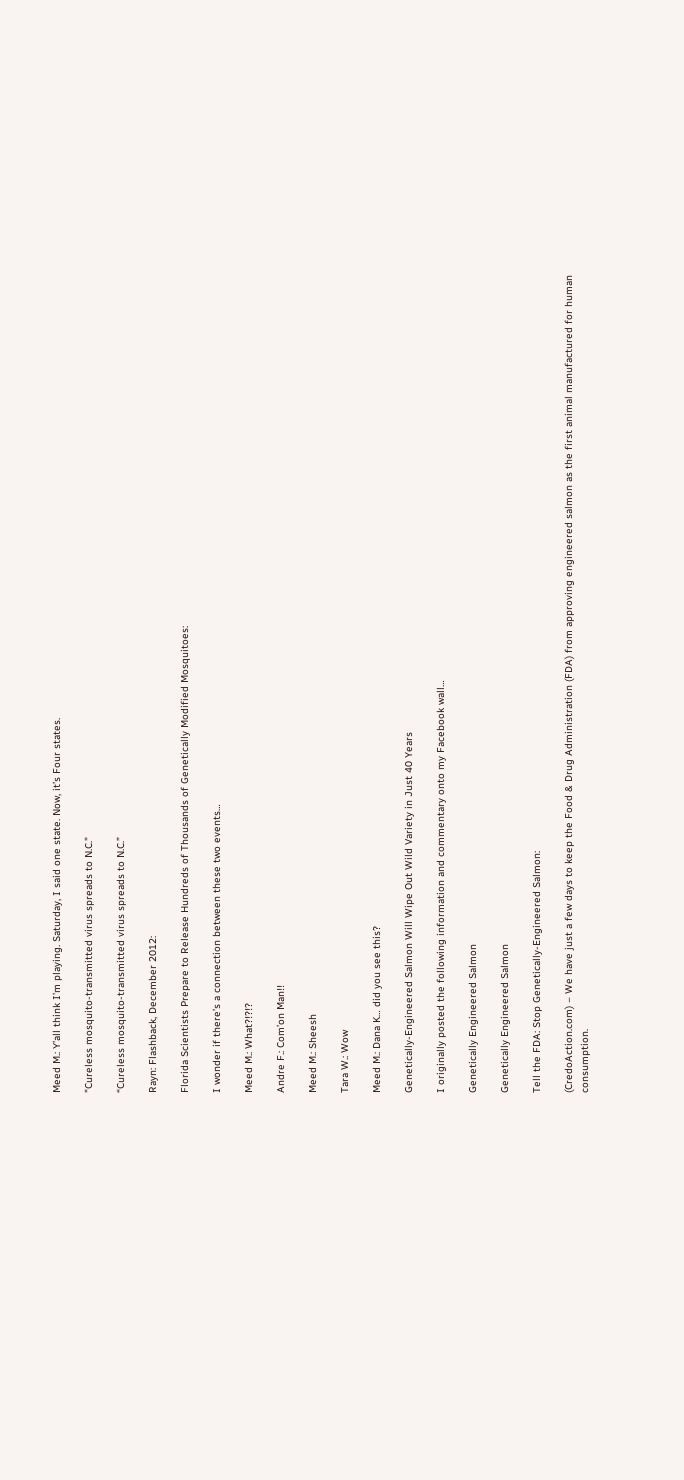Meed M.: Y’all think I’m playing. Saturday, I said one state. Now, it’s Four states.

"Cureless mosquito-transmitted virus spreads to N.C."

“Cureless mosquito-transmitted virus spreads to N.C.”

Rayn: Flashback, December 2012:

Florida Scientists Prepare to Release Hundreds of Thousands of Genetically Modified Mosquitoes:

I wonder if there’s a connection between these two events…

Meed M.: What?!?!?

Andre F.: Com’on Man!!

Meed M.: Sheesh

Tara W.: Wow

Meed M.: Dana K… did you see this?

Genetically-Engineered Salmon Will Wipe Out Wild Variety in Just 40 Years

I originally posted the following information and commentary onto my Facebook wall…

Genetically Engineered Salmon

Genetically Engineered Salmon

Tell the FDA: Stop Genetically-Engineered Salmon:

(CredoAction.com) – We have just a few days to keep the Food & Drug Administration (FDA) from approving engineered salmon as the first animal manufactured for human consumption.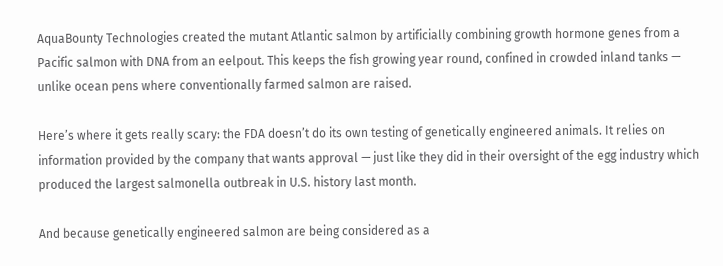AquaBounty Technologies created the mutant Atlantic salmon by artificially combining growth hormone genes from a Pacific salmon with DNA from an eelpout. This keeps the fish growing year round, confined in crowded inland tanks — unlike ocean pens where conventionally farmed salmon are raised.

Here’s where it gets really scary: the FDA doesn’t do its own testing of genetically engineered animals. It relies on information provided by the company that wants approval — just like they did in their oversight of the egg industry which produced the largest salmonella outbreak in U.S. history last month.

And because genetically engineered salmon are being considered as a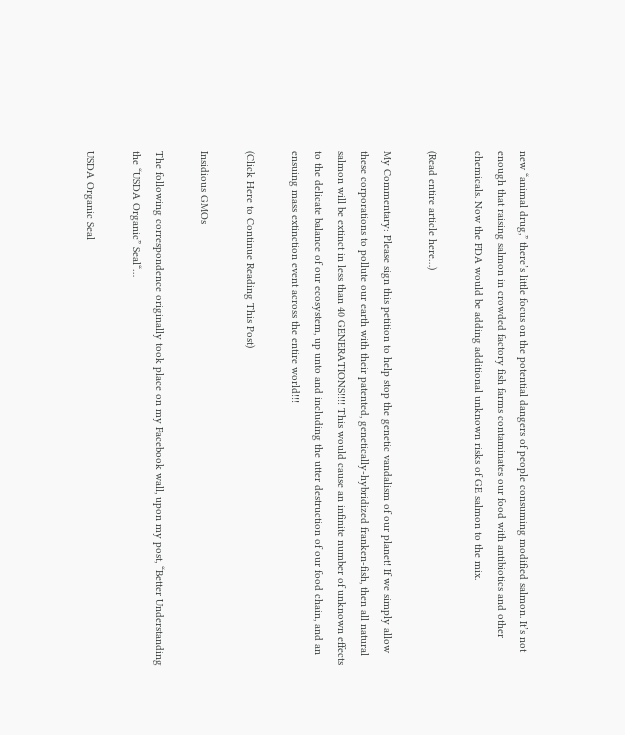new “animal drug,” there’s little focus on the potential dangers of people consuming modified salmon. It’s not enough that raising salmon in crowded factory fish farms contaminates our food with antibiotics and other chemicals. Now the FDA would be adding additional unknown risks of GE salmon to the mix.

(Read entire article here…)

My Commentary: Please sign this petition to help stop the genetic vandalism of our planet! If we simply allow these corporations to pollute our earth with their patented, genetically-hybridized franken-fish, then all natural salmon will be extinct in less than 40 GENERATIONS!!!! This would cause an infinite number of unknown effects to the delicate balance of our ecosystem, up unto and including the utter destruction of our food chain, and an ensuing mass extinction event across the entire world!!!

(Click Here to Continue Reading This Post)

Insidious GMOs

The following correspondence originally took place on my Facebook wall, upon my post, “Better Understanding the “USDA Organic” Seal“…

USDA Organic Seal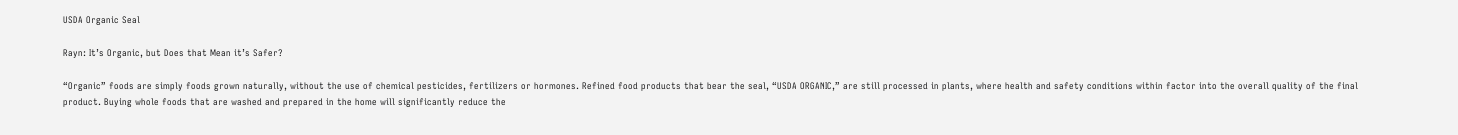USDA Organic Seal

Rayn: It’s Organic, but Does that Mean it’s Safer?

“Organic” foods are simply foods grown naturally, without the use of chemical pesticides, fertilizers or hormones. Refined food products that bear the seal, “USDA ORGANIC,” are still processed in plants, where health and safety conditions within factor into the overall quality of the final product. Buying whole foods that are washed and prepared in the home will significantly reduce the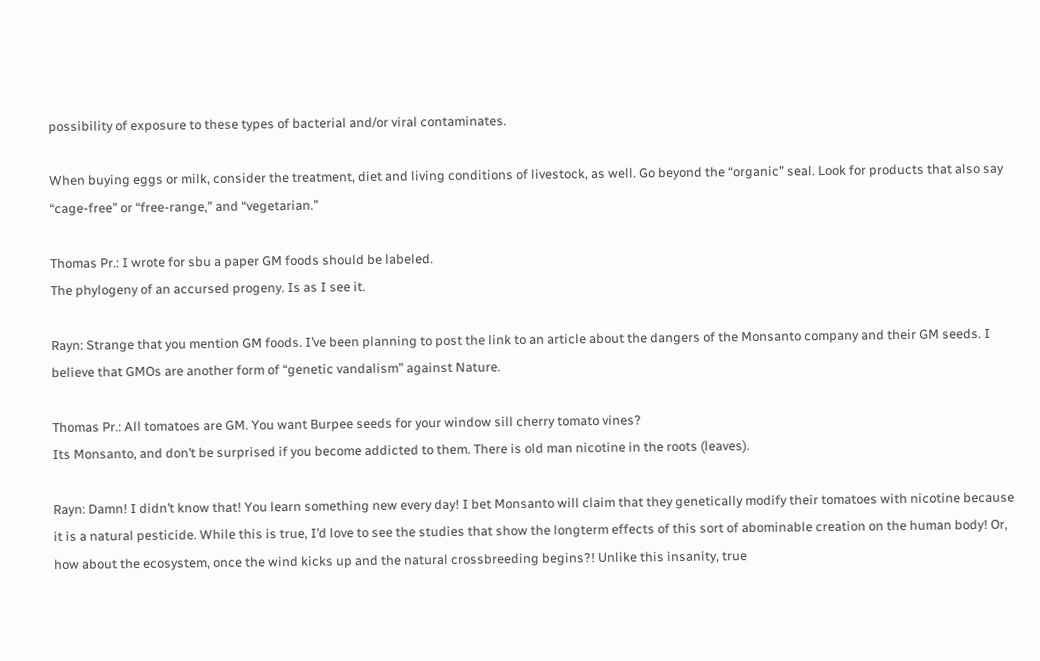possibility of exposure to these types of bacterial and/or viral contaminates.

When buying eggs or milk, consider the treatment, diet and living conditions of livestock, as well. Go beyond the “organic” seal. Look for products that also say “cage-free” or “free-range,” and “vegetarian.”

Thomas Pr.: I wrote for sbu a paper GM foods should be labeled.
The phylogeny of an accursed progeny. Is as I see it.

Rayn: Strange that you mention GM foods. I’ve been planning to post the link to an article about the dangers of the Monsanto company and their GM seeds. I believe that GMOs are another form of “genetic vandalism” against Nature.

Thomas Pr.: All tomatoes are GM. You want Burpee seeds for your window sill cherry tomato vines?
Its Monsanto, and don’t be surprised if you become addicted to them. There is old man nicotine in the roots (leaves).

Rayn: Damn! I didn’t know that! You learn something new every day! I bet Monsanto will claim that they genetically modify their tomatoes with nicotine because it is a natural pesticide. While this is true, I’d love to see the studies that show the longterm effects of this sort of abominable creation on the human body! Or, how about the ecosystem, once the wind kicks up and the natural crossbreeding begins?! Unlike this insanity, true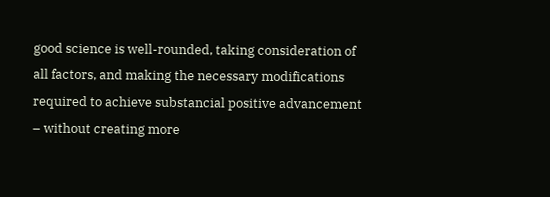good science is well-rounded, taking consideration of all factors, and making the necessary modifications required to achieve substancial positive advancement – without creating more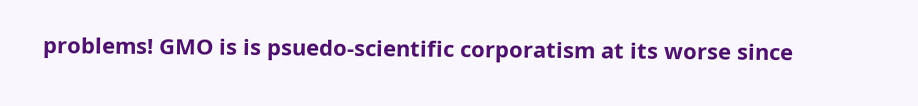problems! GMO is is psuedo-scientific corporatism at its worse since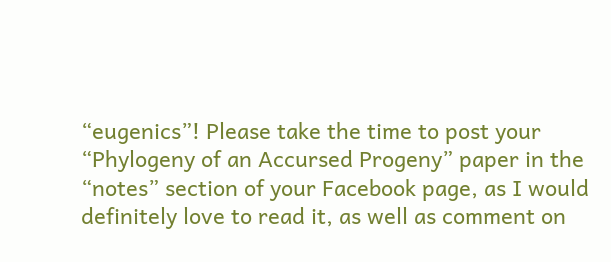“eugenics”! Please take the time to post your “Phylogeny of an Accursed Progeny” paper in the “notes” section of your Facebook page, as I would definitely love to read it, as well as comment on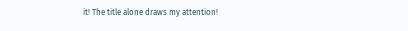it! The title alone draws my attention!